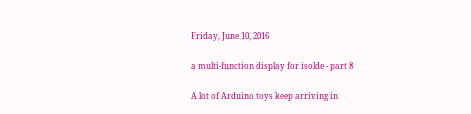Friday, June 10, 2016

a multi-function display for isolde - part 8

A lot of Arduino toys keep arriving in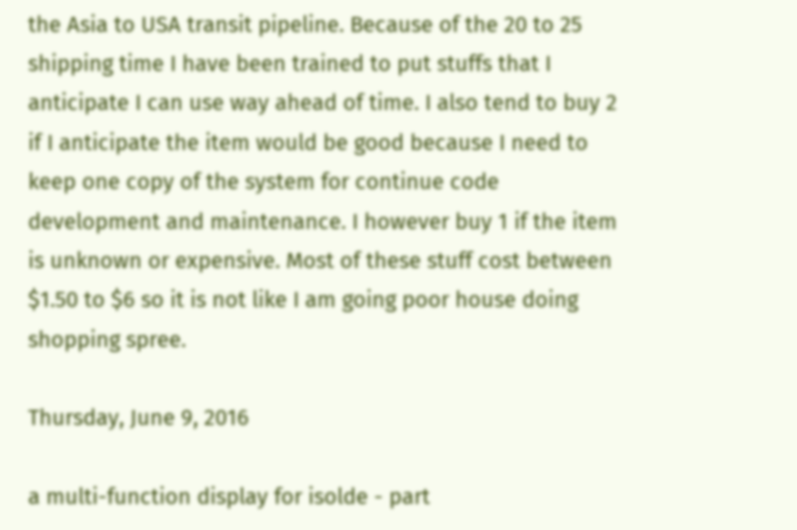the Asia to USA transit pipeline. Because of the 20 to 25 shipping time I have been trained to put stuffs that I anticipate I can use way ahead of time. I also tend to buy 2 if I anticipate the item would be good because I need to keep one copy of the system for continue code development and maintenance. I however buy 1 if the item is unknown or expensive. Most of these stuff cost between $1.50 to $6 so it is not like I am going poor house doing shopping spree.

Thursday, June 9, 2016

a multi-function display for isolde - part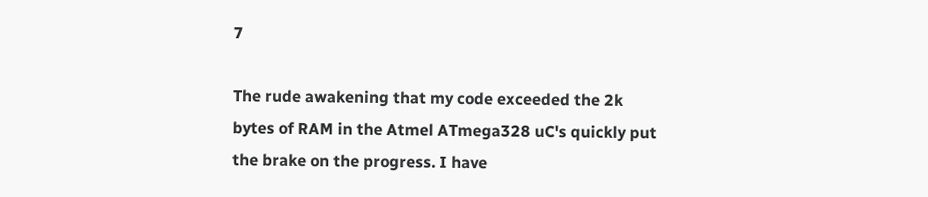7

The rude awakening that my code exceeded the 2k bytes of RAM in the Atmel ATmega328 uC's quickly put the brake on the progress. I have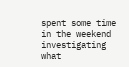spent some time in the weekend investigating what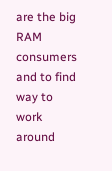are the big RAM consumers and to find way to work around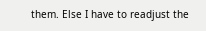them. Else I have to readjust the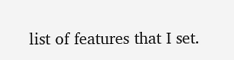list of features that I set.